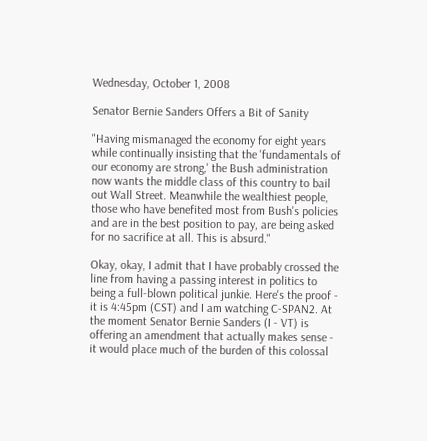Wednesday, October 1, 2008

Senator Bernie Sanders Offers a Bit of Sanity

"Having mismanaged the economy for eight years while continually insisting that the 'fundamentals of our economy are strong,' the Bush administration now wants the middle class of this country to bail out Wall Street. Meanwhile the wealthiest people, those who have benefited most from Bush's policies and are in the best position to pay, are being asked for no sacrifice at all. This is absurd."

Okay, okay, I admit that I have probably crossed the line from having a passing interest in politics to being a full-blown political junkie. Here's the proof - it is 4:45pm (CST) and I am watching C-SPAN2. At the moment Senator Bernie Sanders (I - VT) is offering an amendment that actually makes sense - it would place much of the burden of this colossal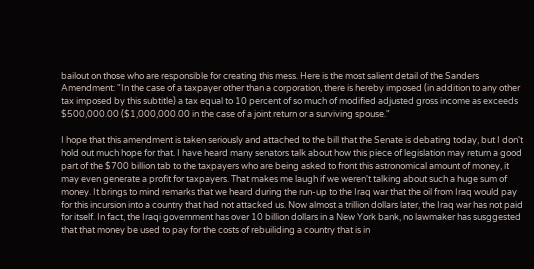bailout on those who are responsible for creating this mess. Here is the most salient detail of the Sanders Amendment: "In the case of a taxpayer other than a corporation, there is hereby imposed (in addition to any other tax imposed by this subtitle) a tax equal to 10 percent of so much of modified adjusted gross income as exceeds $500,000.00 ($1,000,000.00 in the case of a joint return or a surviving spouse."

I hope that this amendment is taken seriously and attached to the bill that the Senate is debating today, but I don't hold out much hope for that. I have heard many senators talk about how this piece of legislation may return a good part of the $700 billion tab to the taxpayers who are being asked to front this astronomical amount of money, it may even generate a profit for taxpayers. That makes me laugh if we weren't talking about such a huge sum of money. It brings to mind remarks that we heard during the run-up to the Iraq war that the oil from Iraq would pay for this incursion into a country that had not attacked us. Now almost a trillion dollars later, the Iraq war has not paid for itself. In fact, the Iraqi government has over 10 billion dollars in a New York bank, no lawmaker has susggested that that money be used to pay for the costs of rebuiliding a country that is in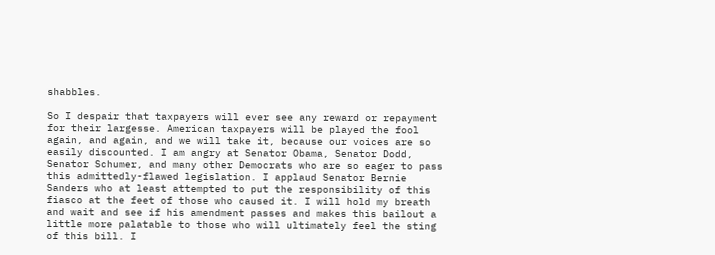shabbles.

So I despair that taxpayers will ever see any reward or repayment for their largesse. American taxpayers will be played the fool again, and again, and we will take it, because our voices are so easily discounted. I am angry at Senator Obama, Senator Dodd, Senator Schumer, and many other Democrats who are so eager to pass this admittedly-flawed legislation. I applaud Senator Bernie Sanders who at least attempted to put the responsibility of this fiasco at the feet of those who caused it. I will hold my breath and wait and see if his amendment passes and makes this bailout a little more palatable to those who will ultimately feel the sting of this bill. I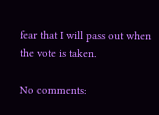fear that I will pass out when the vote is taken.

No comments: